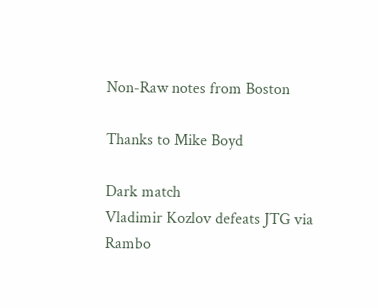Non-Raw notes from Boston

Thanks to Mike Boyd

Dark match
Vladimir Kozlov defeats JTG via Rambo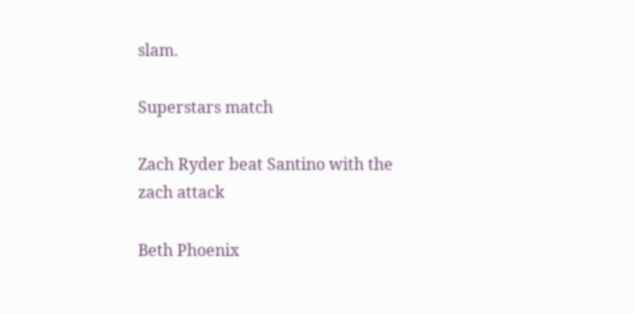slam.

Superstars match

Zach Ryder beat Santino with the zach attack

Beth Phoenix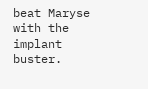beat Maryse with the implant buster.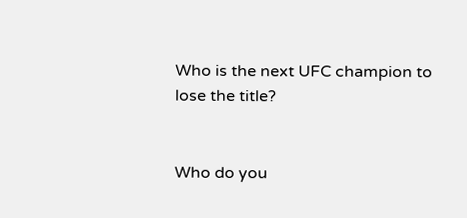Who is the next UFC champion to lose the title?


Who do you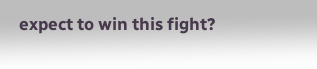expect to win this fight?